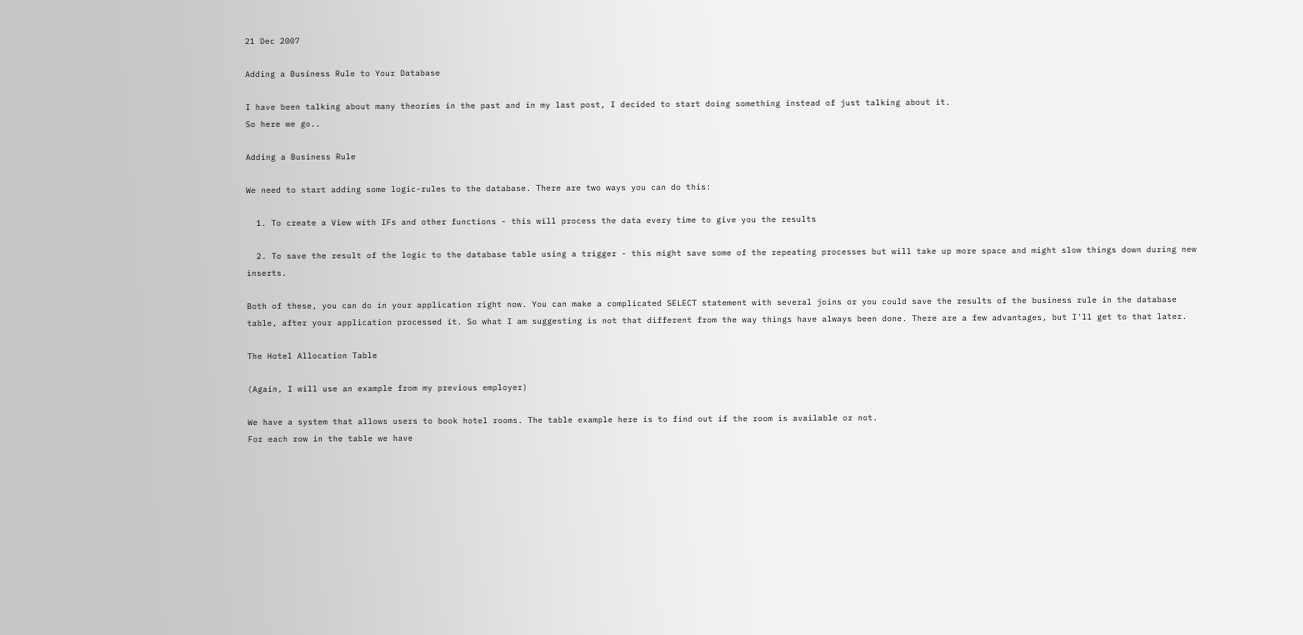21 Dec 2007

Adding a Business Rule to Your Database

I have been talking about many theories in the past and in my last post, I decided to start doing something instead of just talking about it.
So here we go..

Adding a Business Rule

We need to start adding some logic-rules to the database. There are two ways you can do this:

  1. To create a View with IFs and other functions - this will process the data every time to give you the results

  2. To save the result of the logic to the database table using a trigger - this might save some of the repeating processes but will take up more space and might slow things down during new inserts.

Both of these, you can do in your application right now. You can make a complicated SELECT statement with several joins or you could save the results of the business rule in the database table, after your application processed it. So what I am suggesting is not that different from the way things have always been done. There are a few advantages, but I'll get to that later.

The Hotel Allocation Table

(Again, I will use an example from my previous employer)

We have a system that allows users to book hotel rooms. The table example here is to find out if the room is available or not.
For each row in the table we have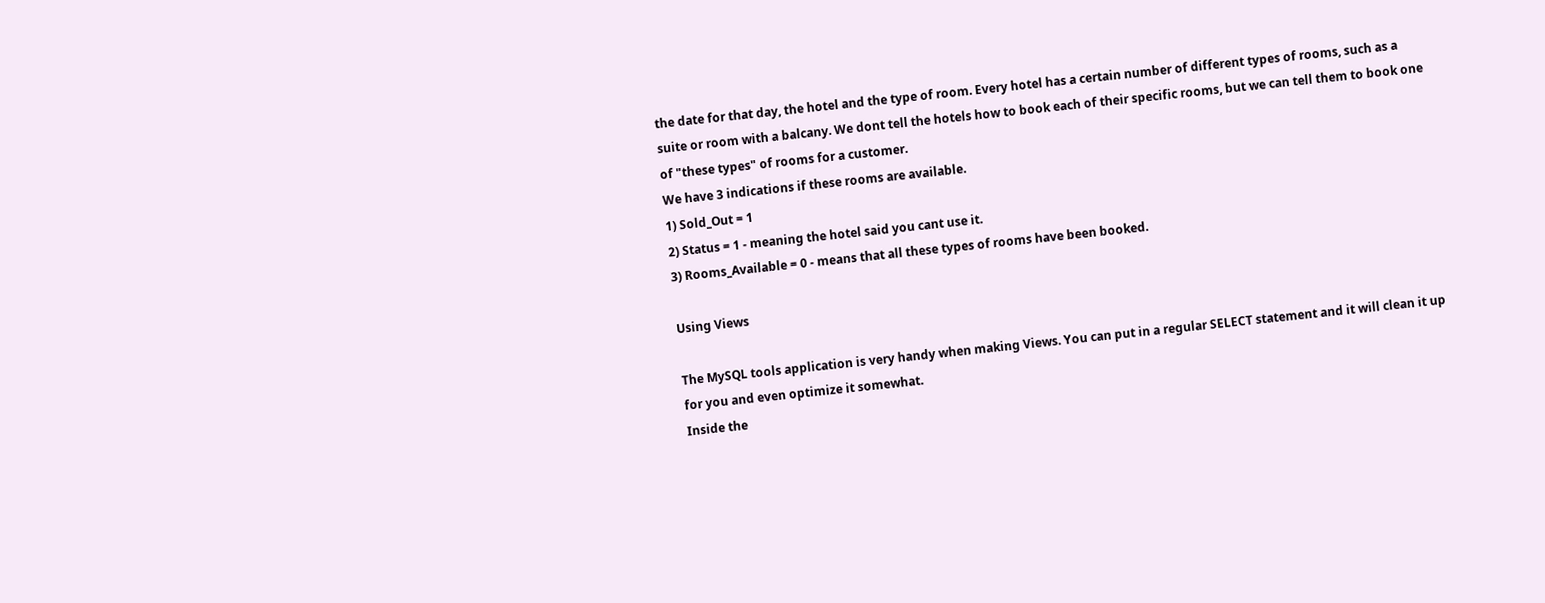the date for that day, the hotel and the type of room. Every hotel has a certain number of different types of rooms, such as a suite or room with a balcany. We dont tell the hotels how to book each of their specific rooms, but we can tell them to book one of "these types" of rooms for a customer.
We have 3 indications if these rooms are available.
1) Sold_Out = 1
2) Status = 1 - meaning the hotel said you cant use it.
3) Rooms_Available = 0 - means that all these types of rooms have been booked.

Using Views

The MySQL tools application is very handy when making Views. You can put in a regular SELECT statement and it will clean it up for you and even optimize it somewhat.
Inside the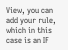View, you can add your rule, which in this case is an IF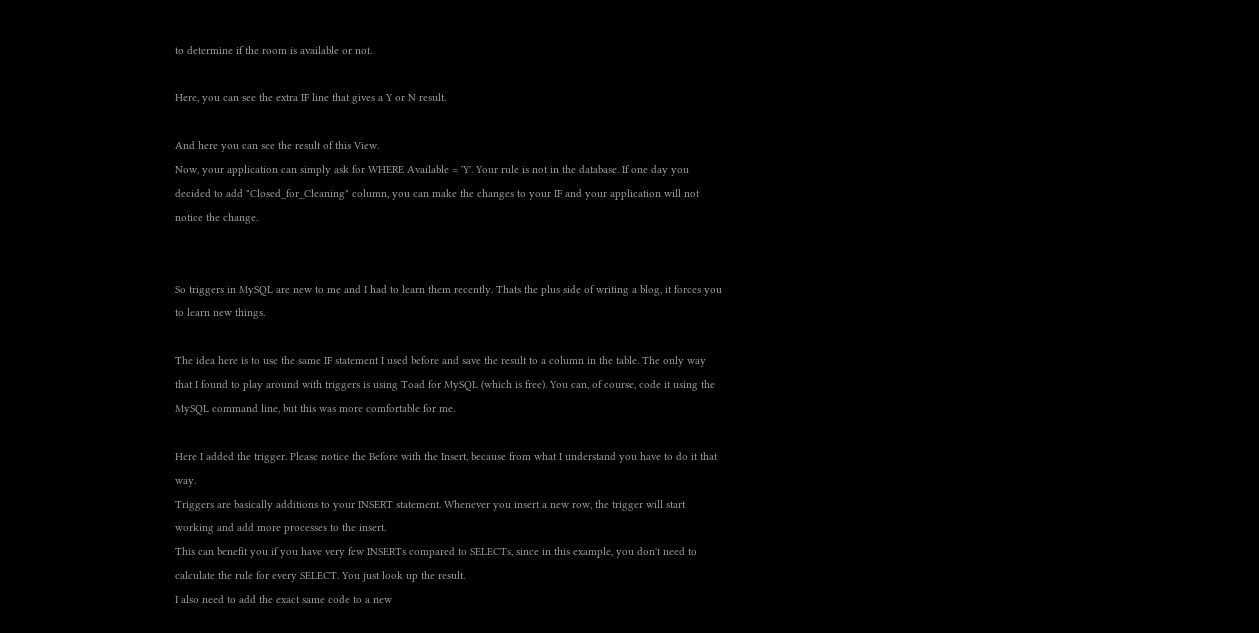to determine if the room is available or not.

Here, you can see the extra IF line that gives a Y or N result.

And here you can see the result of this View.
Now, your application can simply ask for WHERE Available = 'Y'. Your rule is not in the database. If one day you decided to add "Closed_for_Cleaning" column, you can make the changes to your IF and your application will not notice the change.


So triggers in MySQL are new to me and I had to learn them recently. Thats the plus side of writing a blog, it forces you to learn new things.

The idea here is to use the same IF statement I used before and save the result to a column in the table. The only way that I found to play around with triggers is using Toad for MySQL (which is free). You can, of course, code it using the MySQL command line, but this was more comfortable for me.

Here I added the trigger. Please notice the Before with the Insert, because from what I understand you have to do it that way.
Triggers are basically additions to your INSERT statement. Whenever you insert a new row, the trigger will start working and add more processes to the insert.
This can benefit you if you have very few INSERTs compared to SELECTs, since in this example, you don't need to calculate the rule for every SELECT. You just look up the result.
I also need to add the exact same code to a new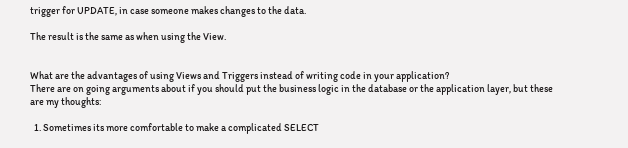trigger for UPDATE, in case someone makes changes to the data.

The result is the same as when using the View.


What are the advantages of using Views and Triggers instead of writing code in your application?
There are on going arguments about if you should put the business logic in the database or the application layer, but these are my thoughts:

  1. Sometimes its more comfortable to make a complicated SELECT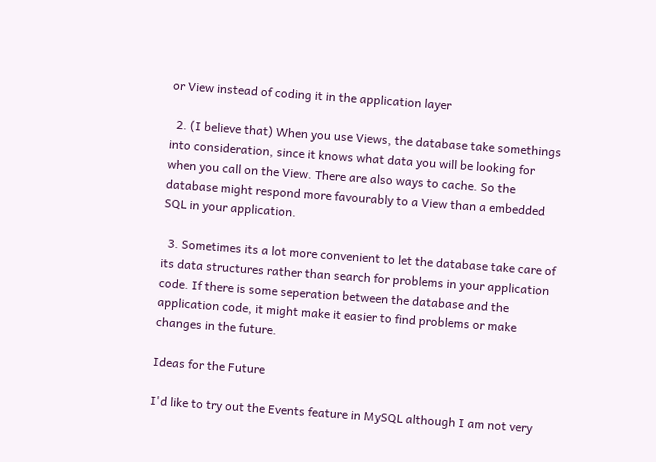or View instead of coding it in the application layer

  2. (I believe that) When you use Views, the database take somethings into consideration, since it knows what data you will be looking for when you call on the View. There are also ways to cache. So the database might respond more favourably to a View than a embedded SQL in your application.

  3. Sometimes its a lot more convenient to let the database take care of its data structures rather than search for problems in your application code. If there is some seperation between the database and the application code, it might make it easier to find problems or make changes in the future.

Ideas for the Future

I'd like to try out the Events feature in MySQL although I am not very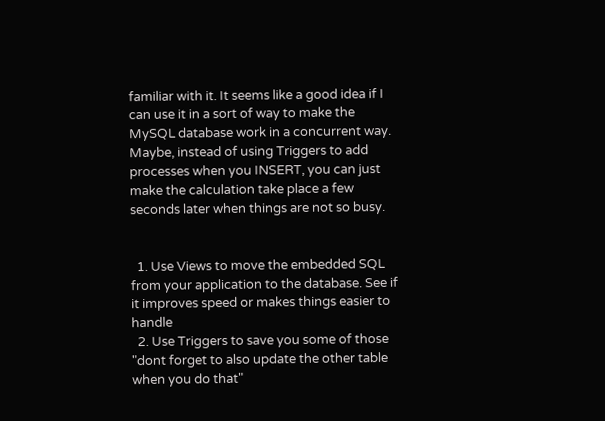familiar with it. It seems like a good idea if I can use it in a sort of way to make the MySQL database work in a concurrent way. Maybe, instead of using Triggers to add processes when you INSERT, you can just make the calculation take place a few seconds later when things are not so busy.


  1. Use Views to move the embedded SQL from your application to the database. See if it improves speed or makes things easier to handle
  2. Use Triggers to save you some of those "dont forget to also update the other table when you do that"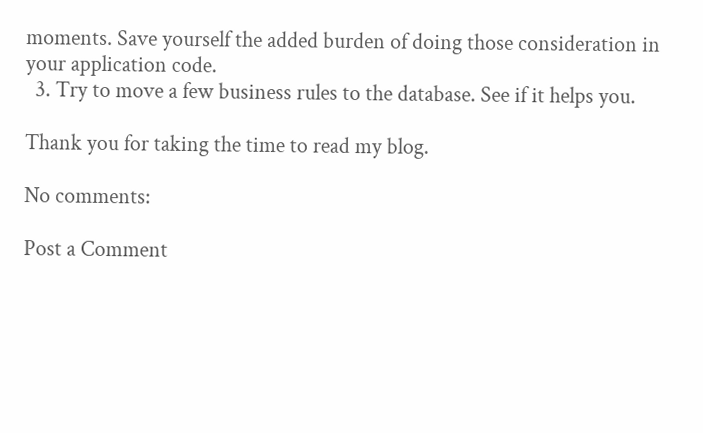moments. Save yourself the added burden of doing those consideration in your application code.
  3. Try to move a few business rules to the database. See if it helps you.

Thank you for taking the time to read my blog.

No comments:

Post a Comment